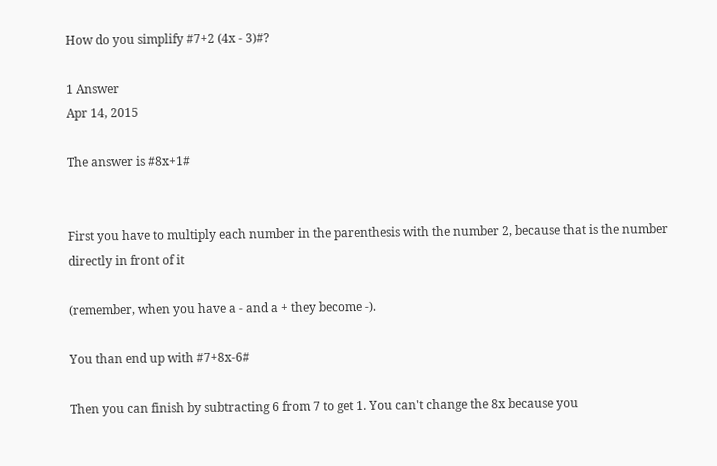How do you simplify #7+2 (4x - 3)#?

1 Answer
Apr 14, 2015

The answer is #8x+1#


First you have to multiply each number in the parenthesis with the number 2, because that is the number directly in front of it

(remember, when you have a - and a + they become -).

You than end up with #7+8x-6#

Then you can finish by subtracting 6 from 7 to get 1. You can't change the 8x because you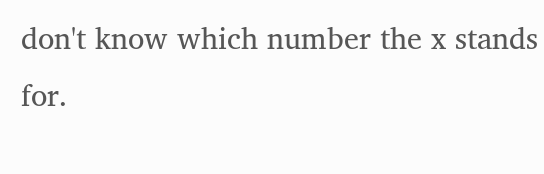don't know which number the x stands for.